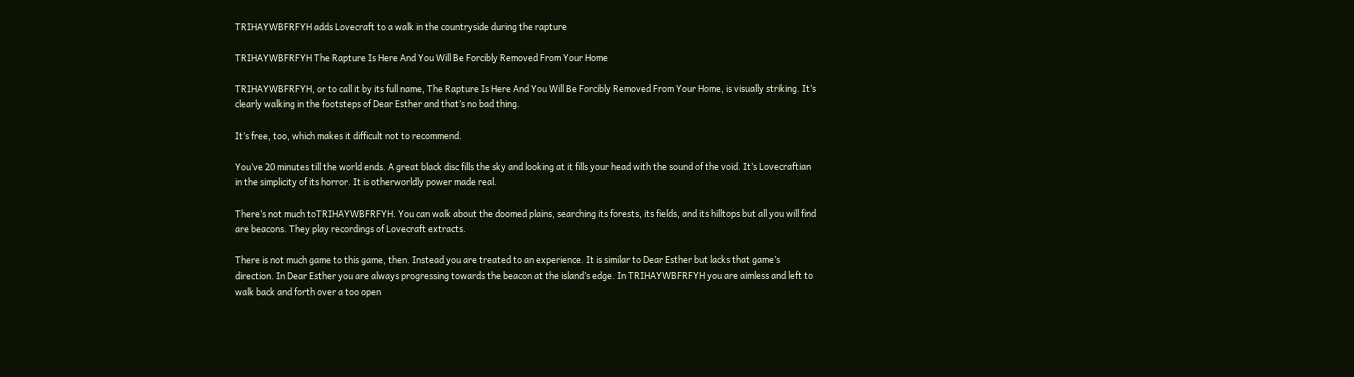TRIHAYWBFRFYH adds Lovecraft to a walk in the countryside during the rapture

TRIHAYWBFRFYH The Rapture Is Here And You Will Be Forcibly Removed From Your Home

TRIHAYWBFRFYH, or to call it by its full name, The Rapture Is Here And You Will Be Forcibly Removed From Your Home, is visually striking. It’s clearly walking in the footsteps of Dear Esther and that’s no bad thing.

It’s free, too, which makes it difficult not to recommend.

You’ve 20 minutes till the world ends. A great black disc fills the sky and looking at it fills your head with the sound of the void. It’s Lovecraftian in the simplicity of its horror. It is otherworldly power made real.

There’s not much toTRIHAYWBFRFYH. You can walk about the doomed plains, searching its forests, its fields, and its hilltops but all you will find are beacons. They play recordings of Lovecraft extracts.

There is not much game to this game, then. Instead you are treated to an experience. It is similar to Dear Esther but lacks that game’s direction. In Dear Esther you are always progressing towards the beacon at the island’s edge. In TRIHAYWBFRFYH you are aimless and left to walk back and forth over a too open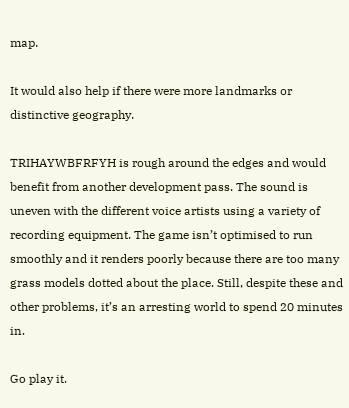map.

It would also help if there were more landmarks or distinctive geography.

TRIHAYWBFRFYH is rough around the edges and would benefit from another development pass. The sound is uneven with the different voice artists using a variety of recording equipment. The game isn’t optimised to run smoothly and it renders poorly because there are too many grass models dotted about the place. Still, despite these and other problems, it’s an arresting world to spend 20 minutes in.

Go play it.